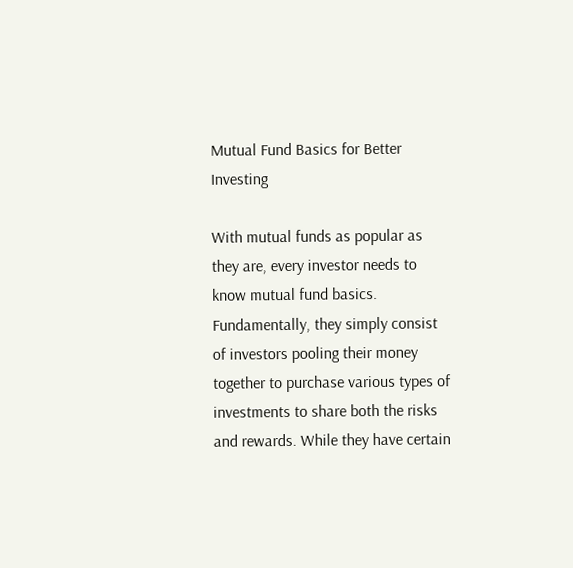Mutual Fund Basics for Better Investing

With mutual funds as popular as they are, every investor needs to know mutual fund basics. Fundamentally, they simply consist of investors pooling their money together to purchase various types of investments to share both the risks and rewards. While they have certain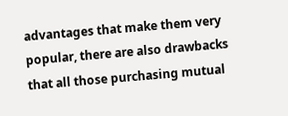advantages that make them very popular, there are also drawbacks that all those purchasing mutual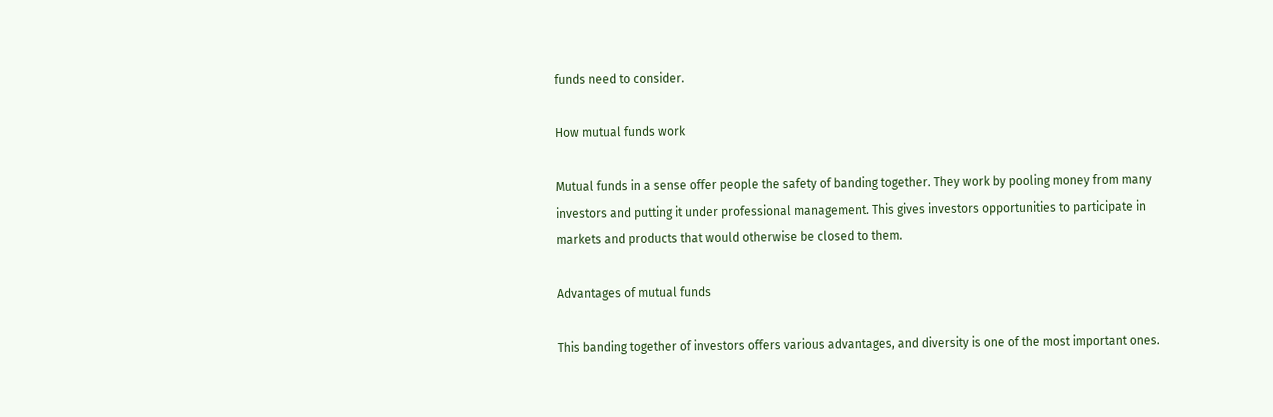funds need to consider.

How mutual funds work

Mutual funds in a sense offer people the safety of banding together. They work by pooling money from many investors and putting it under professional management. This gives investors opportunities to participate in markets and products that would otherwise be closed to them.

Advantages of mutual funds

This banding together of investors offers various advantages, and diversity is one of the most important ones.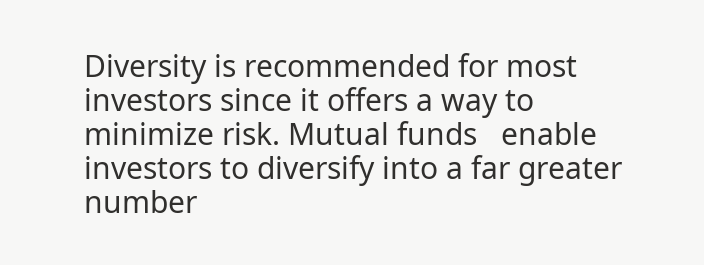Diversity is recommended for most investors since it offers a way to minimize risk. Mutual funds   enable investors to diversify into a far greater number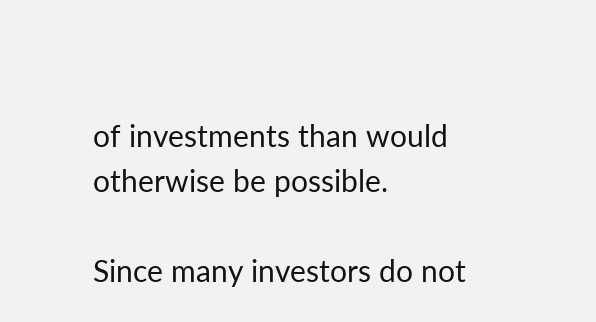of investments than would otherwise be possible.

Since many investors do not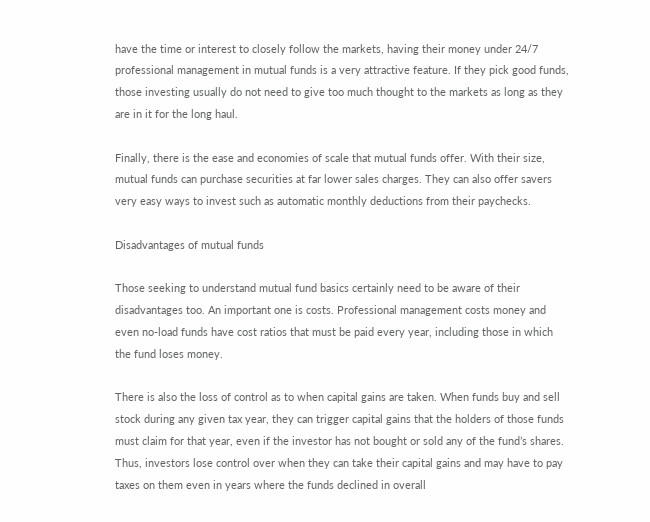have the time or interest to closely follow the markets, having their money under 24/7 professional management in mutual funds is a very attractive feature. If they pick good funds, those investing usually do not need to give too much thought to the markets as long as they are in it for the long haul.

Finally, there is the ease and economies of scale that mutual funds offer. With their size, mutual funds can purchase securities at far lower sales charges. They can also offer savers very easy ways to invest such as automatic monthly deductions from their paychecks.

Disadvantages of mutual funds

Those seeking to understand mutual fund basics certainly need to be aware of their disadvantages too. An important one is costs. Professional management costs money and even no-load funds have cost ratios that must be paid every year, including those in which the fund loses money.

There is also the loss of control as to when capital gains are taken. When funds buy and sell stock during any given tax year, they can trigger capital gains that the holders of those funds must claim for that year, even if the investor has not bought or sold any of the fund’s shares. Thus, investors lose control over when they can take their capital gains and may have to pay taxes on them even in years where the funds declined in overall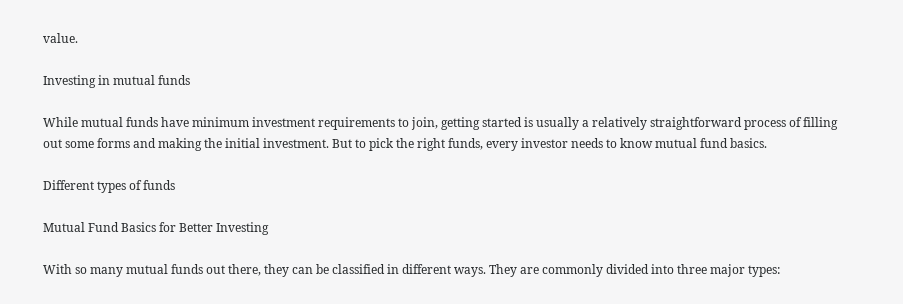value.

Investing in mutual funds

While mutual funds have minimum investment requirements to join, getting started is usually a relatively straightforward process of filling out some forms and making the initial investment. But to pick the right funds, every investor needs to know mutual fund basics.

Different types of funds

Mutual Fund Basics for Better Investing

With so many mutual funds out there, they can be classified in different ways. They are commonly divided into three major types: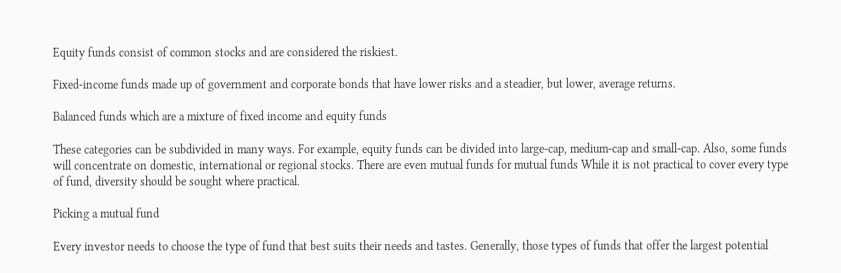Equity funds consist of common stocks and are considered the riskiest.

Fixed-income funds made up of government and corporate bonds that have lower risks and a steadier, but lower, average returns.

Balanced funds which are a mixture of fixed income and equity funds

These categories can be subdivided in many ways. For example, equity funds can be divided into large-cap, medium-cap and small-cap. Also, some funds will concentrate on domestic, international or regional stocks. There are even mutual funds for mutual funds While it is not practical to cover every type of fund, diversity should be sought where practical.

Picking a mutual fund

Every investor needs to choose the type of fund that best suits their needs and tastes. Generally, those types of funds that offer the largest potential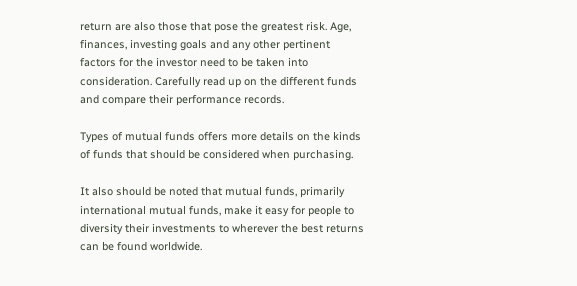return are also those that pose the greatest risk. Age, finances, investing goals and any other pertinent factors for the investor need to be taken into consideration. Carefully read up on the different funds and compare their performance records.

Types of mutual funds offers more details on the kinds of funds that should be considered when purchasing.

It also should be noted that mutual funds, primarily international mutual funds, make it easy for people to diversity their investments to wherever the best returns can be found worldwide.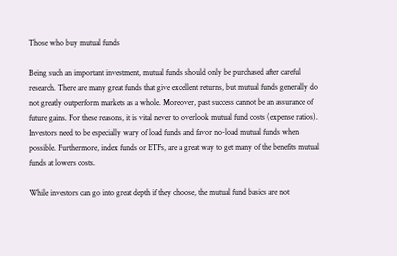Those who buy mutual funds

Being such an important investment, mutual funds should only be purchased after careful research. There are many great funds that give excellent returns, but mutual funds generally do not greatly outperform markets as a whole. Moreover, past success cannot be an assurance of future gains. For these reasons, it is vital never to overlook mutual fund costs (expense ratios). Investors need to be especially wary of load funds and favor no-load mutual funds when possible. Furthermore, index funds or ETFs, are a great way to get many of the benefits mutual funds at lowers costs.

While investors can go into great depth if they choose, the mutual fund basics are not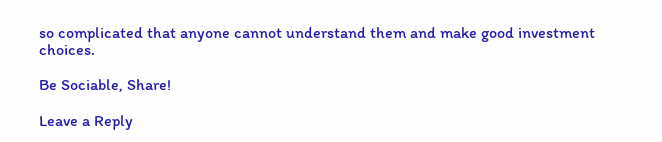so complicated that anyone cannot understand them and make good investment choices.

Be Sociable, Share!

Leave a Reply